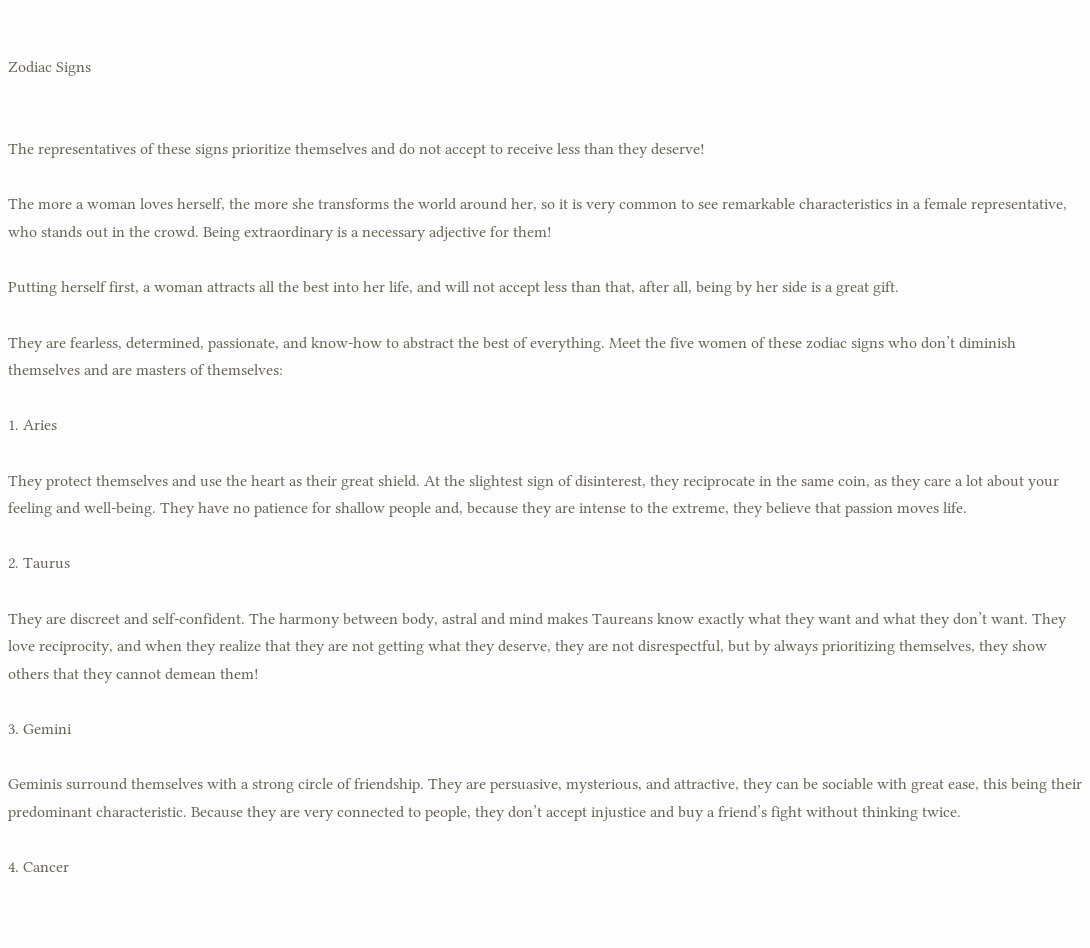Zodiac Signs


The representatives of these signs prioritize themselves and do not accept to receive less than they deserve!

The more a woman loves herself, the more she transforms the world around her, so it is very common to see remarkable characteristics in a female representative, who stands out in the crowd. Being extraordinary is a necessary adjective for them!

Putting herself first, a woman attracts all the best into her life, and will not accept less than that, after all, being by her side is a great gift.

They are fearless, determined, passionate, and know-how to abstract the best of everything. Meet the five women of these zodiac signs who don’t diminish themselves and are masters of themselves:

1. Aries

They protect themselves and use the heart as their great shield. At the slightest sign of disinterest, they reciprocate in the same coin, as they care a lot about your feeling and well-being. They have no patience for shallow people and, because they are intense to the extreme, they believe that passion moves life.

2. Taurus

They are discreet and self-confident. The harmony between body, astral and mind makes Taureans know exactly what they want and what they don’t want. They love reciprocity, and when they realize that they are not getting what they deserve, they are not disrespectful, but by always prioritizing themselves, they show others that they cannot demean them!

3. Gemini

Geminis surround themselves with a strong circle of friendship. They are persuasive, mysterious, and attractive, they can be sociable with great ease, this being their predominant characteristic. Because they are very connected to people, they don’t accept injustice and buy a friend’s fight without thinking twice.

4. Cancer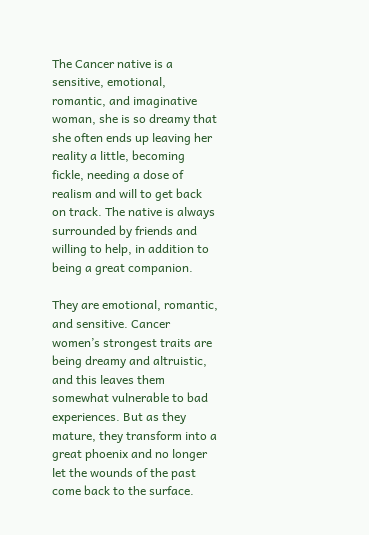The Cancer native is a sensitive, emotional, romantic, and imaginative woman, she is so dreamy that she often ends up leaving her reality a little, becoming fickle, needing a dose of realism and will to get back on track. The native is always surrounded by friends and willing to help, in addition to being a great companion.

They are emotional, romantic, and sensitive. Cancer women’s strongest traits are being dreamy and altruistic, and this leaves them somewhat vulnerable to bad experiences. But as they mature, they transform into a great phoenix and no longer let the wounds of the past come back to the surface.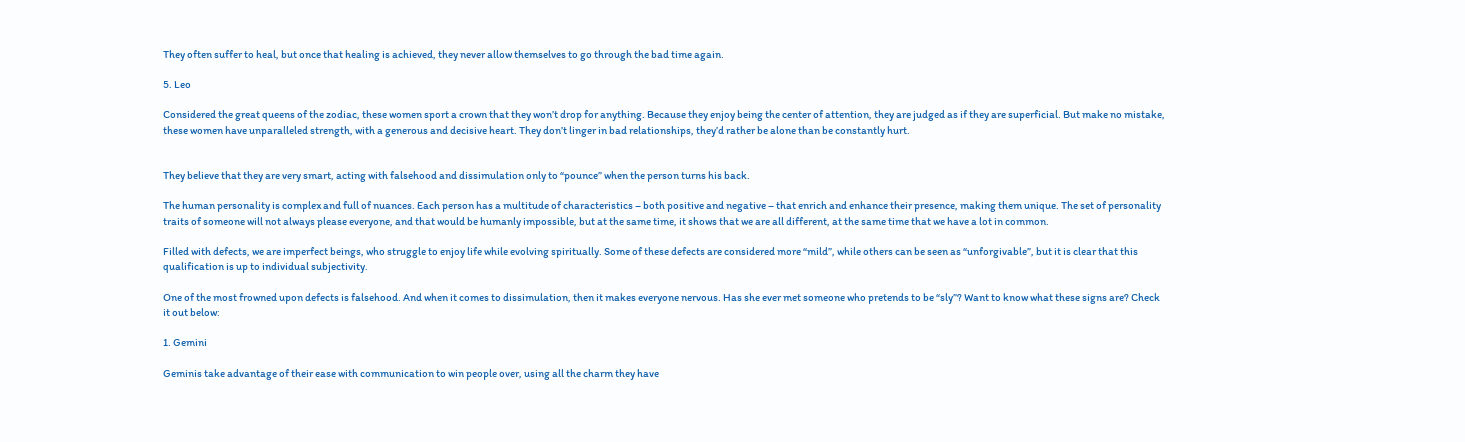They often suffer to heal, but once that healing is achieved, they never allow themselves to go through the bad time again.

5. Leo

Considered the great queens of the zodiac, these women sport a crown that they won’t drop for anything. Because they enjoy being the center of attention, they are judged as if they are superficial. But make no mistake, these women have unparalleled strength, with a generous and decisive heart. They don’t linger in bad relationships, they’d rather be alone than be constantly hurt.


They believe that they are very smart, acting with falsehood and dissimulation only to “pounce” when the person turns his back.

The human personality is complex and full of nuances. Each person has a multitude of characteristics – both positive and negative – that enrich and enhance their presence, making them unique. The set of personality traits of someone will not always please everyone, and that would be humanly impossible, but at the same time, it shows that we are all different, at the same time that we have a lot in common.

Filled with defects, we are imperfect beings, who struggle to enjoy life while evolving spiritually. Some of these defects are considered more “mild”, while others can be seen as “unforgivable”, but it is clear that this qualification is up to individual subjectivity.

One of the most frowned upon defects is falsehood. And when it comes to dissimulation, then it makes everyone nervous. Has she ever met someone who pretends to be “sly”? Want to know what these signs are? Check it out below:

1. Gemini

Geminis take advantage of their ease with communication to win people over, using all the charm they have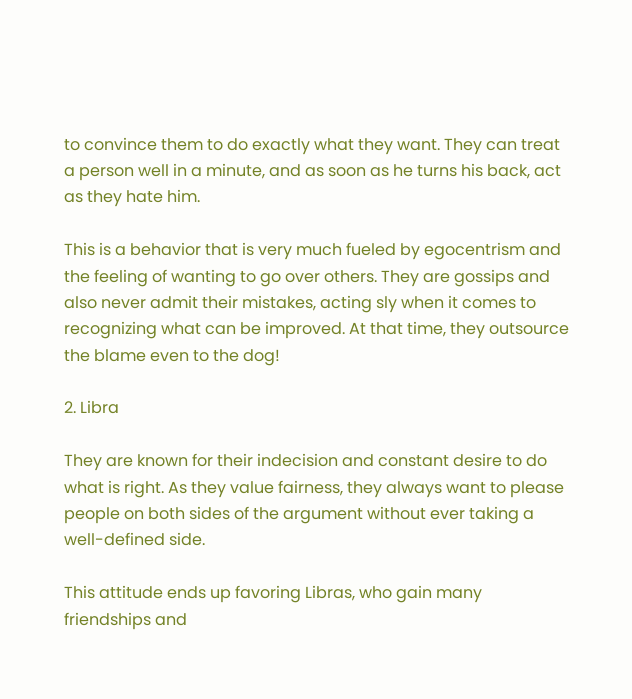to convince them to do exactly what they want. They can treat a person well in a minute, and as soon as he turns his back, act as they hate him.

This is a behavior that is very much fueled by egocentrism and the feeling of wanting to go over others. They are gossips and also never admit their mistakes, acting sly when it comes to recognizing what can be improved. At that time, they outsource the blame even to the dog!

2. Libra

They are known for their indecision and constant desire to do what is right. As they value fairness, they always want to please people on both sides of the argument without ever taking a well-defined side.

This attitude ends up favoring Libras, who gain many friendships and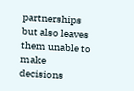partnerships but also leaves them unable to make decisions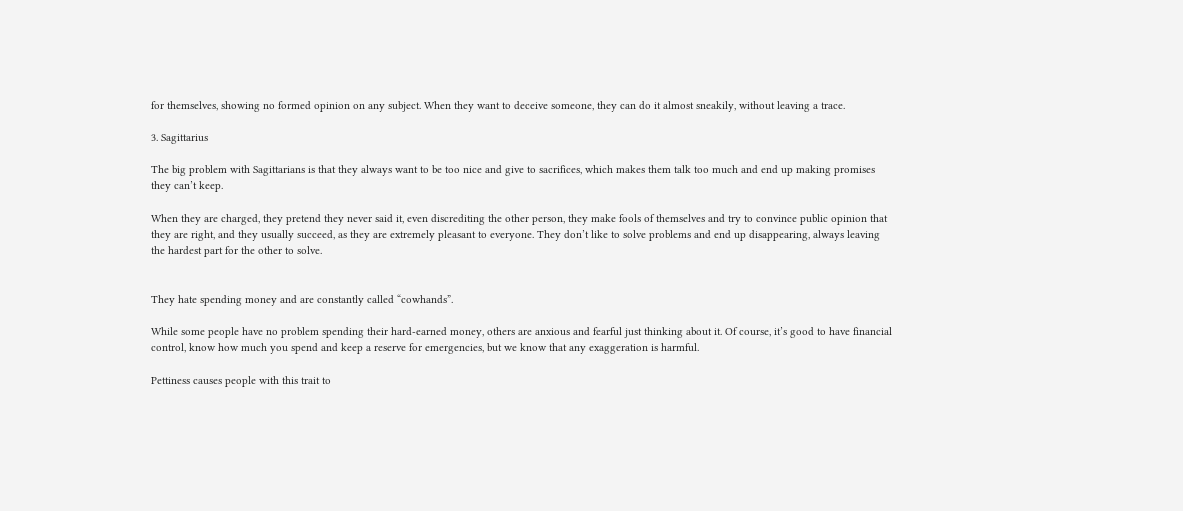for themselves, showing no formed opinion on any subject. When they want to deceive someone, they can do it almost sneakily, without leaving a trace.

3. Sagittarius

The big problem with Sagittarians is that they always want to be too nice and give to sacrifices, which makes them talk too much and end up making promises they can’t keep.

When they are charged, they pretend they never said it, even discrediting the other person, they make fools of themselves and try to convince public opinion that they are right, and they usually succeed, as they are extremely pleasant to everyone. They don’t like to solve problems and end up disappearing, always leaving the hardest part for the other to solve.


They hate spending money and are constantly called “cowhands”.

While some people have no problem spending their hard-earned money, others are anxious and fearful just thinking about it. Of course, it’s good to have financial control, know how much you spend and keep a reserve for emergencies, but we know that any exaggeration is harmful.

Pettiness causes people with this trait to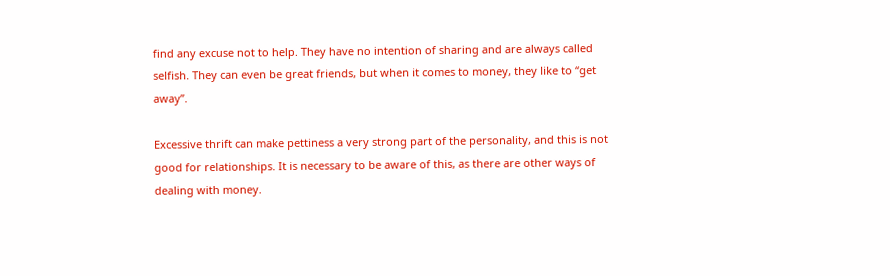find any excuse not to help. They have no intention of sharing and are always called selfish. They can even be great friends, but when it comes to money, they like to “get away”.

Excessive thrift can make pettiness a very strong part of the personality, and this is not good for relationships. It is necessary to be aware of this, as there are other ways of dealing with money.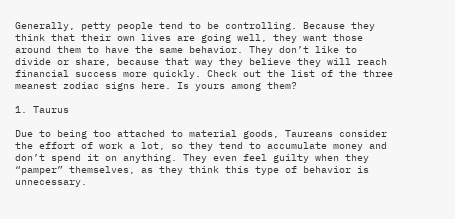Generally, petty people tend to be controlling. Because they think that their own lives are going well, they want those around them to have the same behavior. They don’t like to divide or share, because that way they believe they will reach financial success more quickly. Check out the list of the three meanest zodiac signs here. Is yours among them?

1. Taurus

Due to being too attached to material goods, Taureans consider the effort of work a lot, so they tend to accumulate money and don’t spend it on anything. They even feel guilty when they “pamper” themselves, as they think this type of behavior is unnecessary.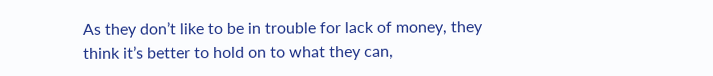As they don’t like to be in trouble for lack of money, they think it’s better to hold on to what they can,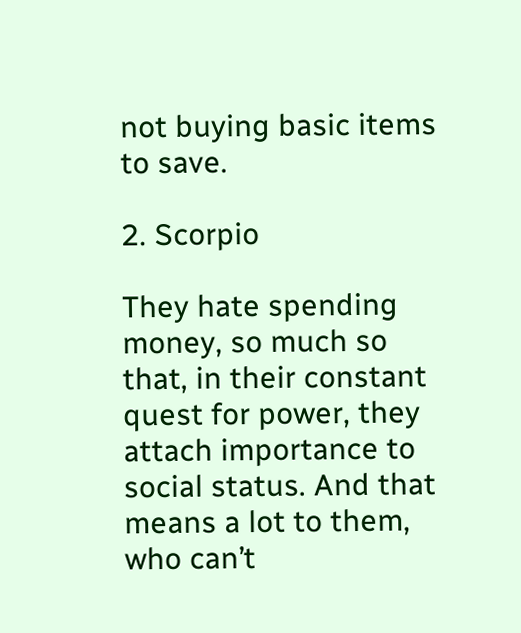not buying basic items to save.

2. Scorpio

They hate spending money, so much so that, in their constant quest for power, they attach importance to social status. And that means a lot to them, who can’t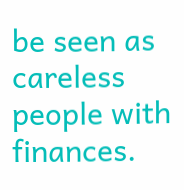be seen as careless people with finances.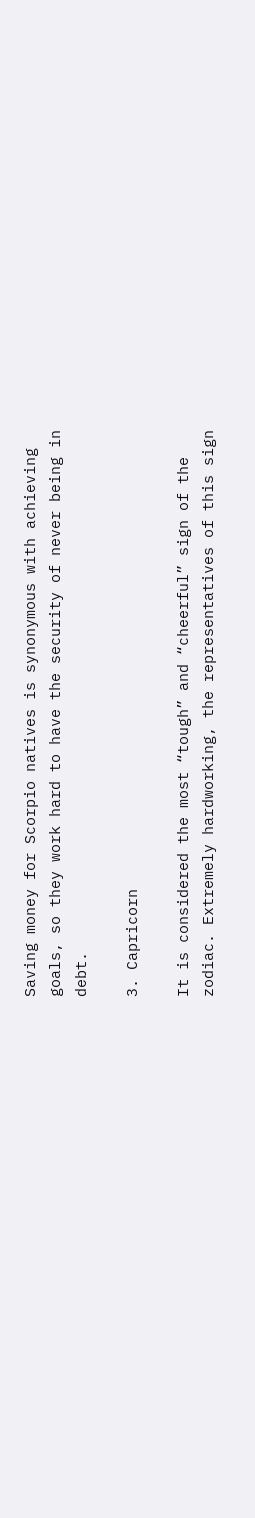Saving money for Scorpio natives is synonymous with achieving goals, so they work hard to have the security of never being in debt.

3. Capricorn

It is considered the most “tough” and “cheerful” sign of the zodiac. Extremely hardworking, the representatives of this sign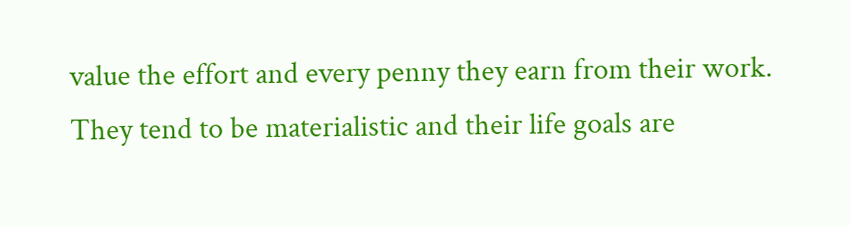value the effort and every penny they earn from their work. They tend to be materialistic and their life goals are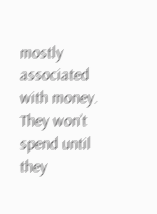mostly associated with money. They won’t spend until they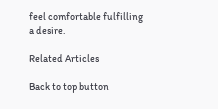feel comfortable fulfilling a desire.

Related Articles

Back to top button